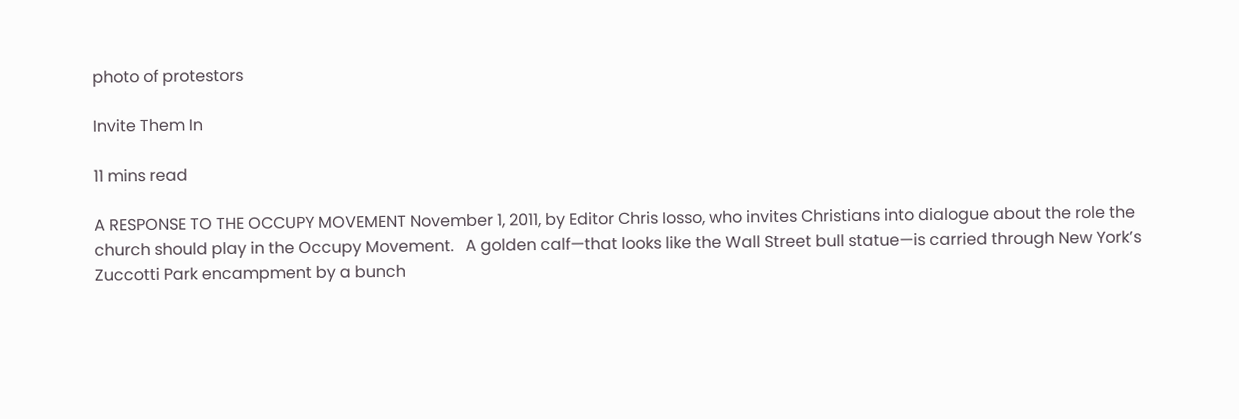photo of protestors

Invite Them In

11 mins read

A RESPONSE TO THE OCCUPY MOVEMENT November 1, 2011, by Editor Chris Iosso, who invites Christians into dialogue about the role the church should play in the Occupy Movement.   A golden calf—that looks like the Wall Street bull statue—is carried through New York’s Zuccotti Park encampment by a bunch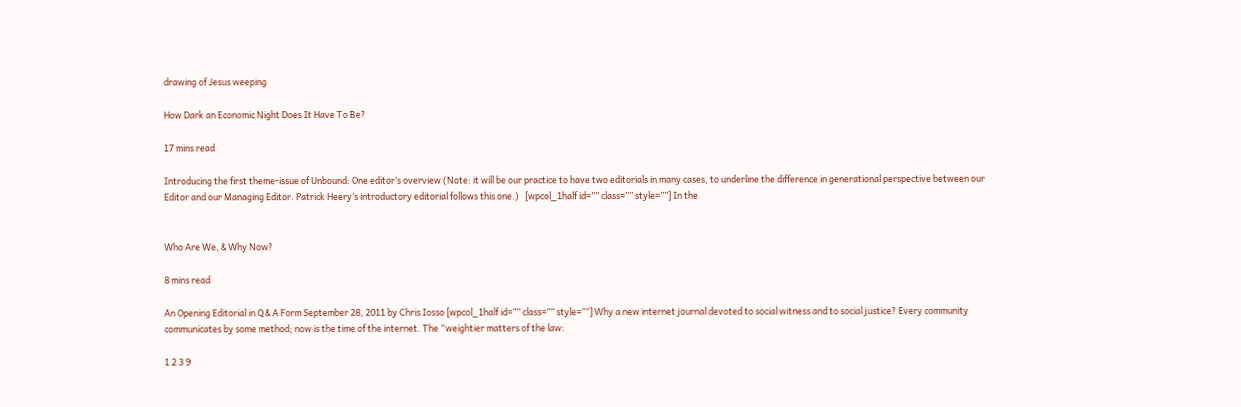drawing of Jesus weeping

How Dark an Economic Night Does It Have To Be?

17 mins read

Introducing the first theme-issue of Unbound: One editor’s overview (Note: it will be our practice to have two editorials in many cases, to underline the difference in generational perspective between our Editor and our Managing Editor. Patrick Heery’s introductory editorial follows this one.)   [wpcol_1half id=”” class=”” style=””] In the


Who Are We, & Why Now?

8 mins read

An Opening Editorial in Q & A Form September 28, 2011 by Chris Iosso [wpcol_1half id=”” class=”” style=””] Why a new internet journal devoted to social witness and to social justice? Every community communicates by some method; now is the time of the internet. The “weightier matters of the law:

1 2 3 9